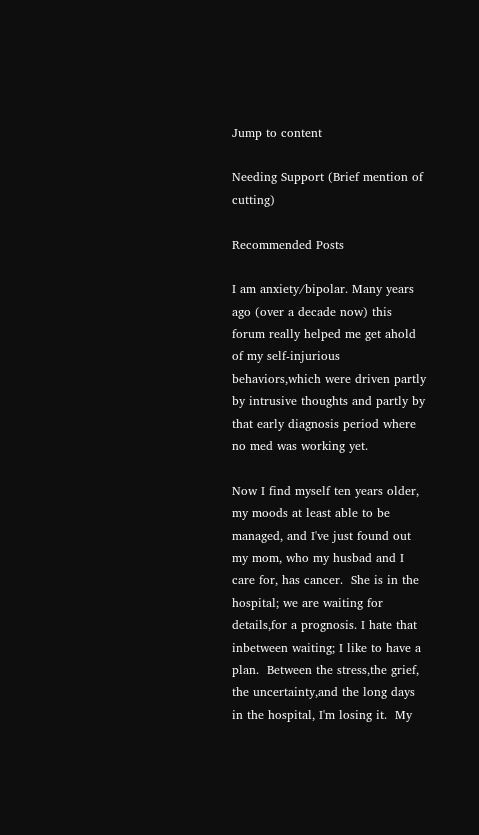Jump to content

Needing Support (Brief mention of cutting)

Recommended Posts

I am anxiety/bipolar. Many years ago (over a decade now) this forum really helped me get ahold of my self-injurious behaviors,which were driven partly by intrusive thoughts and partly by that early diagnosis period where no med was working yet.

Now I find myself ten years older, my moods at least able to be managed, and I've just found out my mom, who my husbad and I care for, has cancer.  She is in the hospital; we are waiting for details,for a prognosis. I hate that inbetween waiting; I like to have a plan.  Between the stress,the grief, the uncertainty,and the long days in the hospital, I'm losing it.  My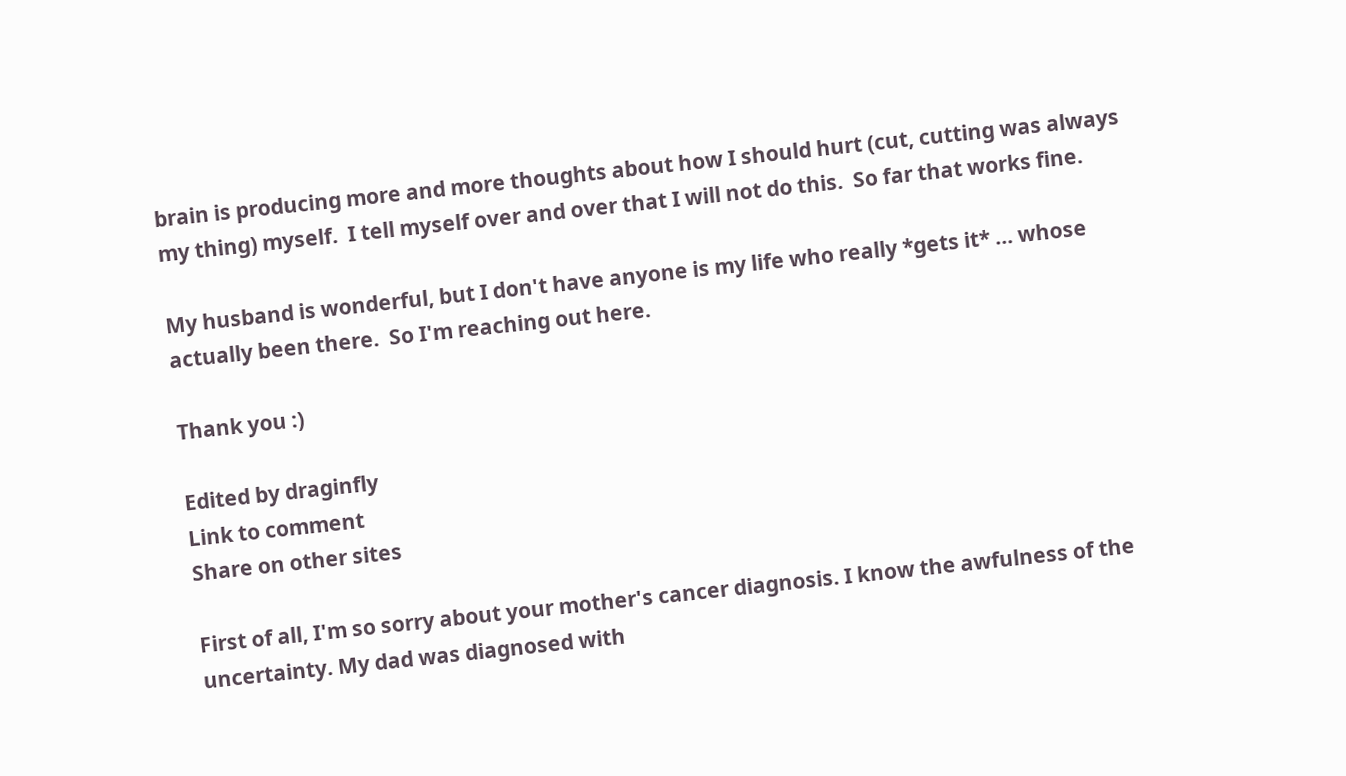brain is producing more and more thoughts about how I should hurt (cut, cutting was always my thing) myself.  I tell myself over and over that I will not do this.  So far that works fine.

My husband is wonderful, but I don't have anyone is my life who really *gets it* ... whose actually been there.  So I'm reaching out here.

Thank you :)

Edited by draginfly
Link to comment
Share on other sites

First of all, I'm so sorry about your mother's cancer diagnosis. I know the awfulness of the uncertainty. My dad was diagnosed with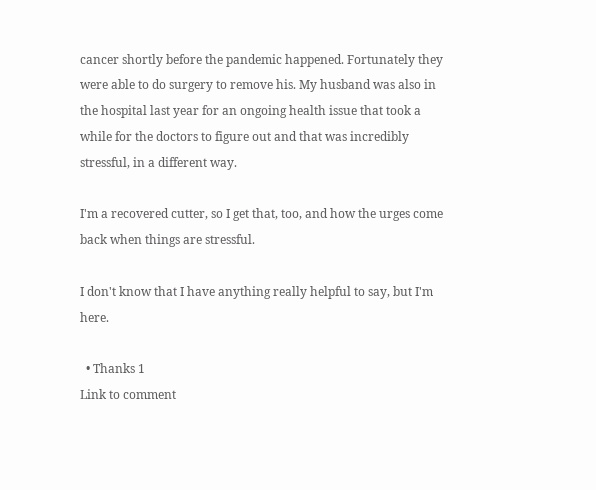cancer shortly before the pandemic happened. Fortunately they were able to do surgery to remove his. My husband was also in the hospital last year for an ongoing health issue that took a while for the doctors to figure out and that was incredibly stressful, in a different way.

I'm a recovered cutter, so I get that, too, and how the urges come back when things are stressful.

I don't know that I have anything really helpful to say, but I'm here.

  • Thanks 1
Link to comment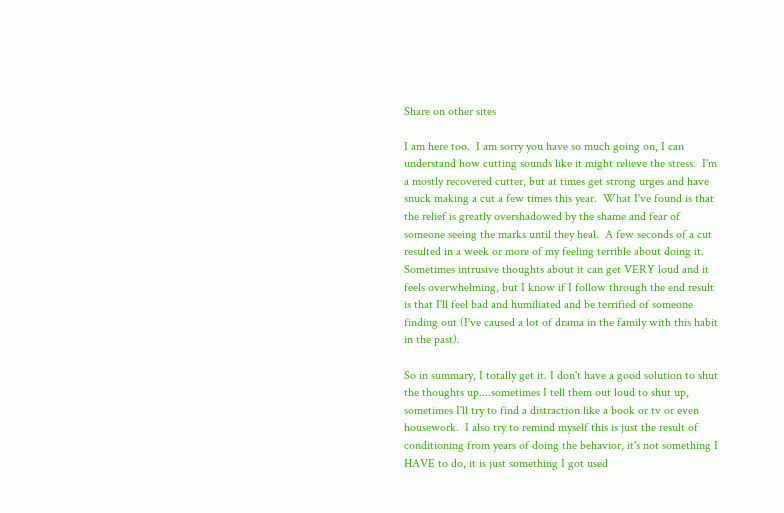Share on other sites

I am here too.  I am sorry you have so much going on, I can understand how cutting sounds like it might relieve the stress.  I'm a mostly recovered cutter, but at times get strong urges and have snuck making a cut a few times this year.  What I've found is that the relief is greatly overshadowed by the shame and fear of someone seeing the marks until they heal.  A few seconds of a cut resulted in a week or more of my feeling terrible about doing it.  Sometimes intrusive thoughts about it can get VERY loud and it feels overwhelming, but I know if I follow through the end result is that I'll feel bad and humiliated and be terrified of someone finding out (I've caused a lot of drama in the family with this habit in the past).

So in summary, I totally get it. I don't have a good solution to shut the thoughts up....sometimes I tell them out loud to shut up, sometimes I'll try to find a distraction like a book or tv or even housework.  I also try to remind myself this is just the result of conditioning from years of doing the behavior, it's not something I HAVE to do, it is just something I got used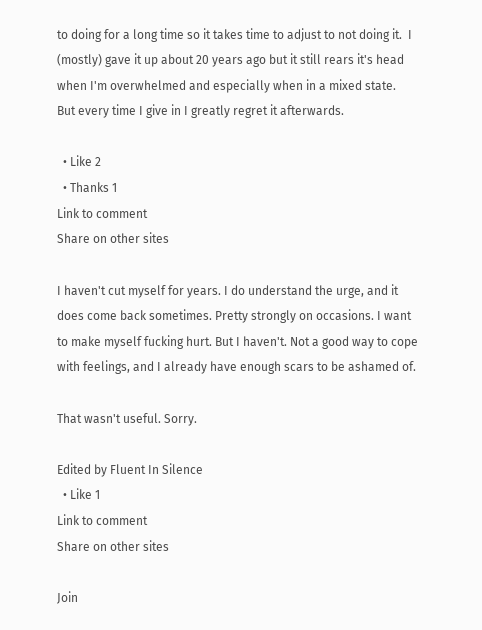to doing for a long time so it takes time to adjust to not doing it.  I (mostly) gave it up about 20 years ago but it still rears it's head when I'm overwhelmed and especially when in a mixed state.  But every time I give in I greatly regret it afterwards.

  • Like 2
  • Thanks 1
Link to comment
Share on other sites

I haven't cut myself for years. I do understand the urge, and it does come back sometimes. Pretty strongly on occasions. I want to make myself fucking hurt. But I haven't. Not a good way to cope with feelings, and I already have enough scars to be ashamed of.

That wasn't useful. Sorry.

Edited by Fluent In Silence
  • Like 1
Link to comment
Share on other sites

Join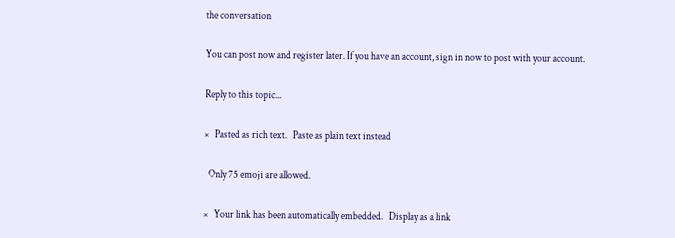the conversation

You can post now and register later. If you have an account, sign in now to post with your account.

Reply to this topic...

×   Pasted as rich text.   Paste as plain text instead

  Only 75 emoji are allowed.

×   Your link has been automatically embedded.   Display as a link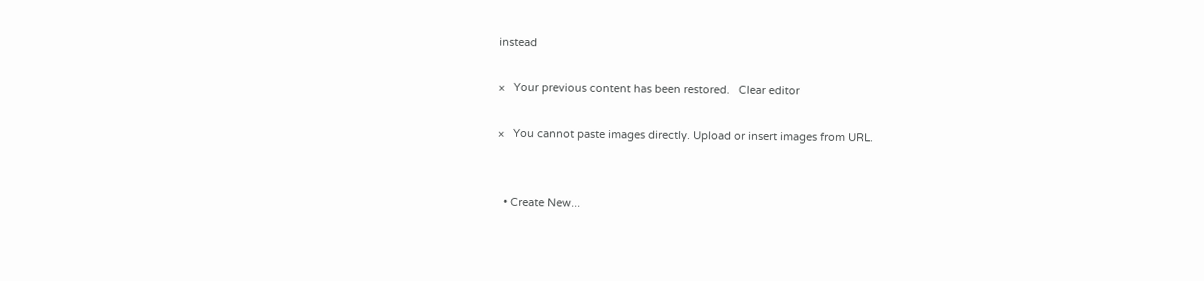instead

×   Your previous content has been restored.   Clear editor

×   You cannot paste images directly. Upload or insert images from URL.


  • Create New...